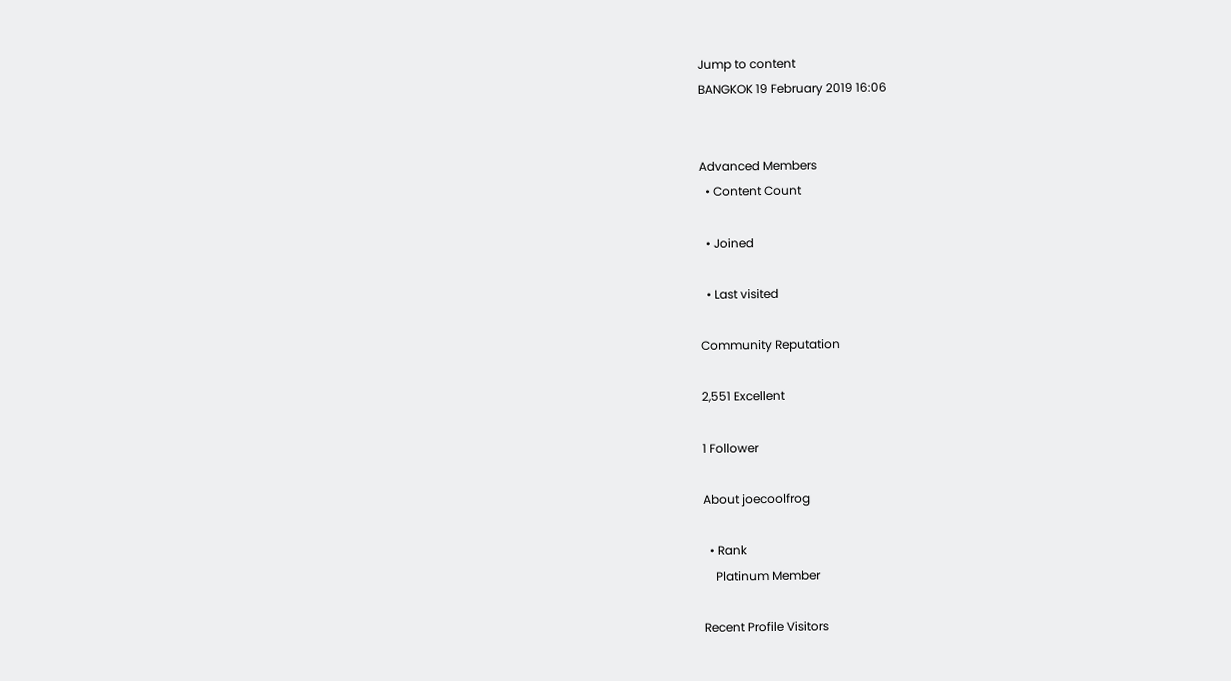Jump to content
BANGKOK 19 February 2019 16:06


Advanced Members
  • Content Count

  • Joined

  • Last visited

Community Reputation

2,551 Excellent

1 Follower

About joecoolfrog

  • Rank
    Platinum Member

Recent Profile Visitors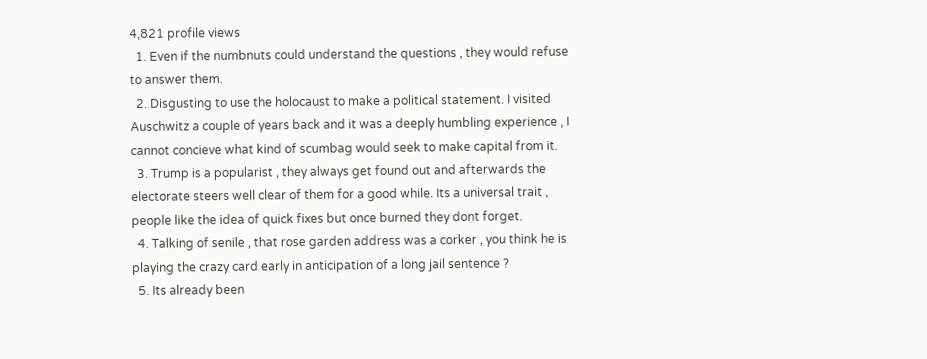4,821 profile views
  1. Even if the numbnuts could understand the questions , they would refuse to answer them.
  2. Disgusting to use the holocaust to make a political statement. I visited Auschwitz a couple of years back and it was a deeply humbling experience , I cannot concieve what kind of scumbag would seek to make capital from it.
  3. Trump is a popularist , they always get found out and afterwards the electorate steers well clear of them for a good while. Its a universal trait , people like the idea of quick fixes but once burned they dont forget.
  4. Talking of senile , that rose garden address was a corker , you think he is playing the crazy card early in anticipation of a long jail sentence ?
  5. Its already been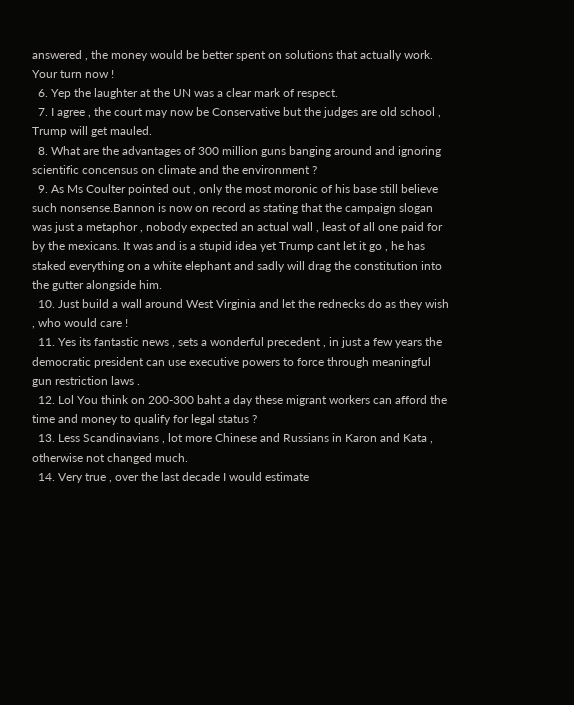answered , the money would be better spent on solutions that actually work. Your turn now !
  6. Yep the laughter at the UN was a clear mark of respect.
  7. I agree , the court may now be Conservative but the judges are old school , Trump will get mauled.
  8. What are the advantages of 300 million guns banging around and ignoring scientific concensus on climate and the environment ?
  9. As Ms Coulter pointed out , only the most moronic of his base still believe such nonsense.Bannon is now on record as stating that the campaign slogan was just a metaphor , nobody expected an actual wall , least of all one paid for by the mexicans. It was and is a stupid idea yet Trump cant let it go , he has staked everything on a white elephant and sadly will drag the constitution into the gutter alongside him.
  10. Just build a wall around West Virginia and let the rednecks do as they wish , who would care !
  11. Yes its fantastic news , sets a wonderful precedent , in just a few years the democratic president can use executive powers to force through meaningful gun restriction laws .
  12. Lol You think on 200-300 baht a day these migrant workers can afford the time and money to qualify for legal status ?
  13. Less Scandinavians , lot more Chinese and Russians in Karon and Kata , otherwise not changed much.
  14. Very true , over the last decade I would estimate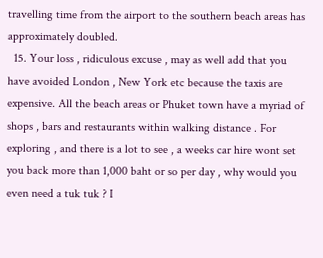travelling time from the airport to the southern beach areas has approximately doubled.
  15. Your loss , ridiculous excuse , may as well add that you have avoided London , New York etc because the taxis are expensive. All the beach areas or Phuket town have a myriad of shops , bars and restaurants within walking distance . For exploring , and there is a lot to see , a weeks car hire wont set you back more than 1,000 baht or so per day , why would you even need a tuk tuk ? I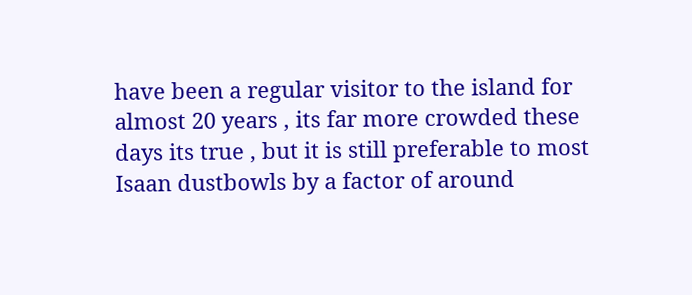have been a regular visitor to the island for almost 20 years , its far more crowded these days its true , but it is still preferable to most Isaan dustbowls by a factor of around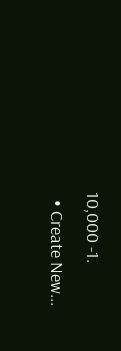10,000 -1.
  • Create New...